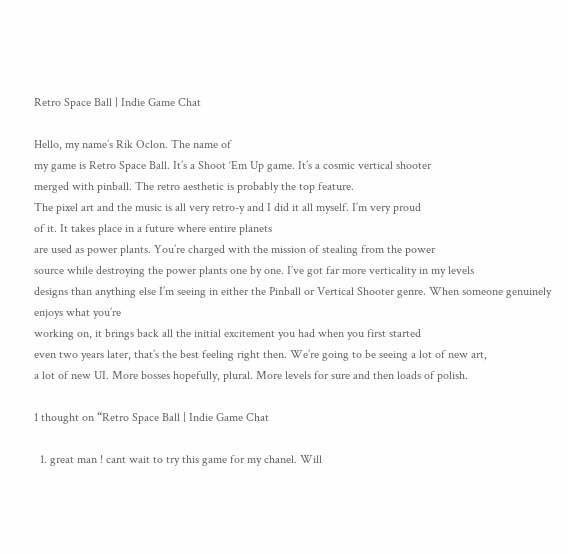Retro Space Ball | Indie Game Chat

Hello, my name’s Rik Oclon. The name of
my game is Retro Space Ball. It’s a Shoot ‘Em Up game. It’s a cosmic vertical shooter
merged with pinball. The retro aesthetic is probably the top feature.
The pixel art and the music is all very retro-y and I did it all myself. I’m very proud
of it. It takes place in a future where entire planets
are used as power plants. You’re charged with the mission of stealing from the power
source while destroying the power plants one by one. I’ve got far more verticality in my levels
designs than anything else I’m seeing in either the Pinball or Vertical Shooter genre. When someone genuinely enjoys what you’re
working on, it brings back all the initial excitement you had when you first started
even two years later, that’s the best feeling right then. We’re going to be seeing a lot of new art,
a lot of new UI. More bosses hopefully, plural. More levels for sure and then loads of polish.

1 thought on “Retro Space Ball | Indie Game Chat

  1. great man ! cant wait to try this game for my chanel. Will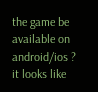the game be available on android/ios ? it looks like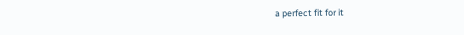a perfect fit for it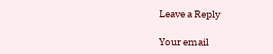Leave a Reply

Your email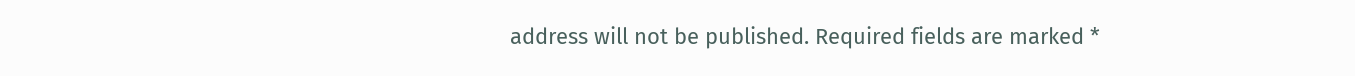address will not be published. Required fields are marked *